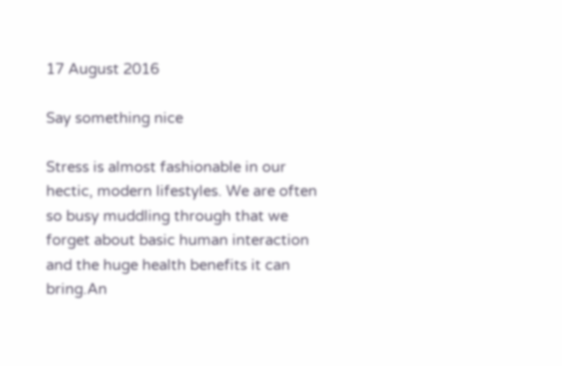17 August 2016

Say something nice

Stress is almost fashionable in our hectic, modern lifestyles. We are often so busy muddling through that we forget about basic human interaction and the huge health benefits it can bring.An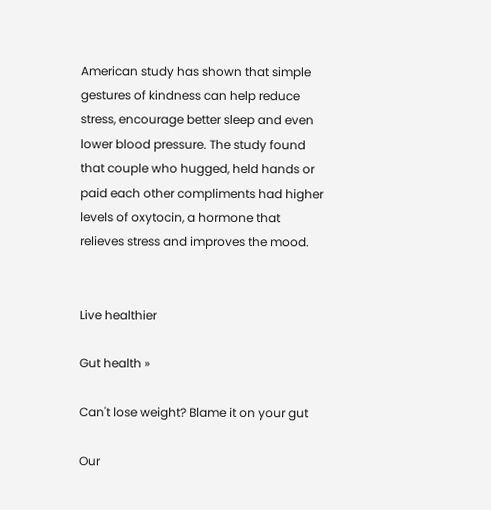American study has shown that simple gestures of kindness can help reduce stress, encourage better sleep and even lower blood pressure. The study found that couple who hugged, held hands or paid each other compliments had higher levels of oxytocin, a hormone that relieves stress and improves the mood.


Live healthier

Gut health »

Can't lose weight? Blame it on your gut

Our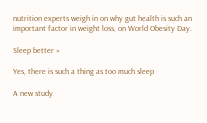nutrition experts weigh in on why gut health is such an important factor in weight loss, on World Obesity Day.

Sleep better »

Yes, there is such a thing as too much sleep

A new study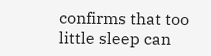confirms that too little sleep can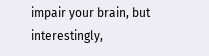impair your brain, but interestingly,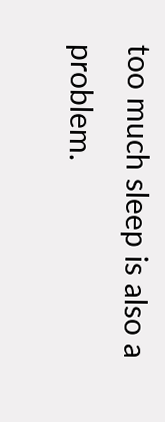too much sleep is also a problem.